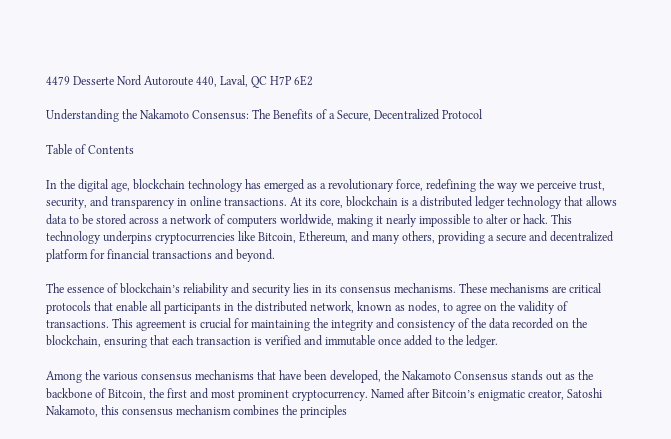4479 Desserte Nord Autoroute 440, Laval, QC H7P 6E2

Understanding the Nakamoto Consensus: The Benefits of a Secure, Decentralized Protocol

Table of Contents

In the digital age, blockchain technology has emerged as a revolutionary force, redefining the way we perceive trust, security, and transparency in online transactions. At its core, blockchain is a distributed ledger technology that allows data to be stored across a network of computers worldwide, making it nearly impossible to alter or hack. This technology underpins cryptocurrencies like Bitcoin, Ethereum, and many others, providing a secure and decentralized platform for financial transactions and beyond.

The essence of blockchain’s reliability and security lies in its consensus mechanisms. These mechanisms are critical protocols that enable all participants in the distributed network, known as nodes, to agree on the validity of transactions. This agreement is crucial for maintaining the integrity and consistency of the data recorded on the blockchain, ensuring that each transaction is verified and immutable once added to the ledger.

Among the various consensus mechanisms that have been developed, the Nakamoto Consensus stands out as the backbone of Bitcoin, the first and most prominent cryptocurrency. Named after Bitcoin’s enigmatic creator, Satoshi Nakamoto, this consensus mechanism combines the principles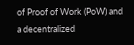of Proof of Work (PoW) and a decentralized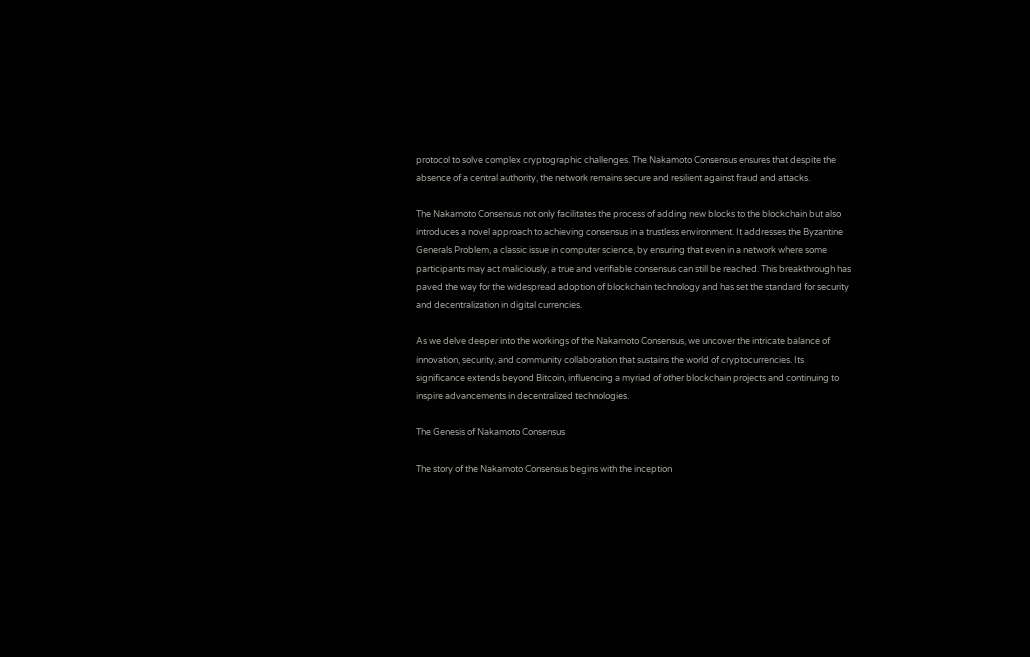protocol to solve complex cryptographic challenges. The Nakamoto Consensus ensures that despite the absence of a central authority, the network remains secure and resilient against fraud and attacks.

The Nakamoto Consensus not only facilitates the process of adding new blocks to the blockchain but also introduces a novel approach to achieving consensus in a trustless environment. It addresses the Byzantine Generals Problem, a classic issue in computer science, by ensuring that even in a network where some participants may act maliciously, a true and verifiable consensus can still be reached. This breakthrough has paved the way for the widespread adoption of blockchain technology and has set the standard for security and decentralization in digital currencies.

As we delve deeper into the workings of the Nakamoto Consensus, we uncover the intricate balance of innovation, security, and community collaboration that sustains the world of cryptocurrencies. Its significance extends beyond Bitcoin, influencing a myriad of other blockchain projects and continuing to inspire advancements in decentralized technologies.

The Genesis of Nakamoto Consensus

The story of the Nakamoto Consensus begins with the inception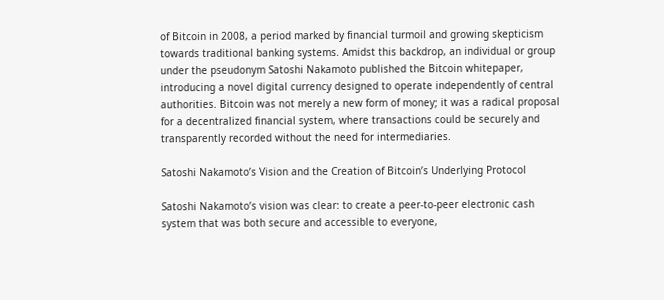of Bitcoin in 2008, a period marked by financial turmoil and growing skepticism towards traditional banking systems. Amidst this backdrop, an individual or group under the pseudonym Satoshi Nakamoto published the Bitcoin whitepaper, introducing a novel digital currency designed to operate independently of central authorities. Bitcoin was not merely a new form of money; it was a radical proposal for a decentralized financial system, where transactions could be securely and transparently recorded without the need for intermediaries.

Satoshi Nakamoto’s Vision and the Creation of Bitcoin’s Underlying Protocol

Satoshi Nakamoto’s vision was clear: to create a peer-to-peer electronic cash system that was both secure and accessible to everyone,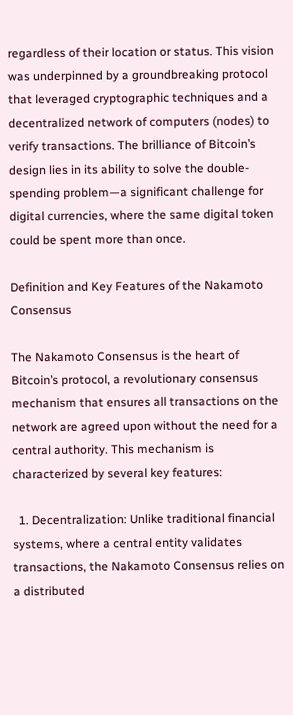regardless of their location or status. This vision was underpinned by a groundbreaking protocol that leveraged cryptographic techniques and a decentralized network of computers (nodes) to verify transactions. The brilliance of Bitcoin’s design lies in its ability to solve the double-spending problem—a significant challenge for digital currencies, where the same digital token could be spent more than once.

Definition and Key Features of the Nakamoto Consensus

The Nakamoto Consensus is the heart of Bitcoin’s protocol, a revolutionary consensus mechanism that ensures all transactions on the network are agreed upon without the need for a central authority. This mechanism is characterized by several key features:

  1. Decentralization: Unlike traditional financial systems, where a central entity validates transactions, the Nakamoto Consensus relies on a distributed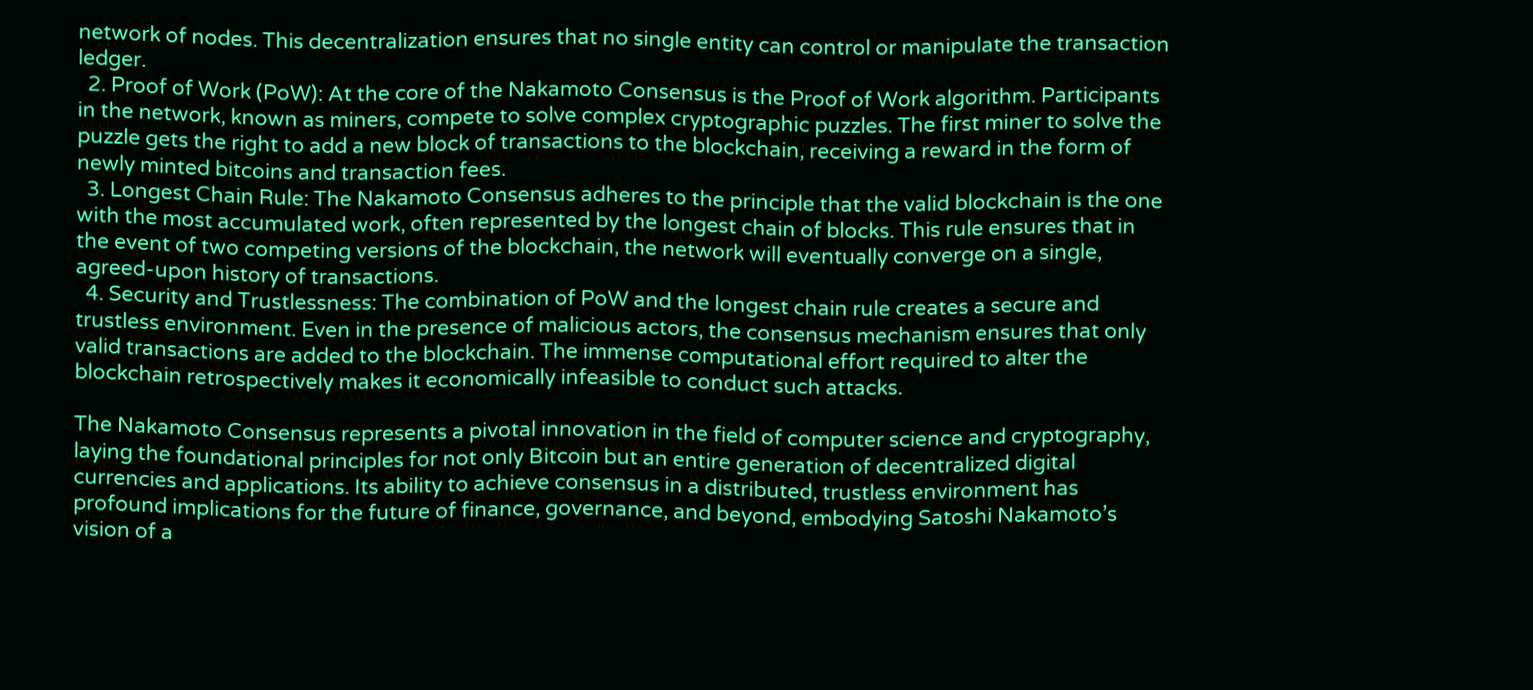network of nodes. This decentralization ensures that no single entity can control or manipulate the transaction ledger.
  2. Proof of Work (PoW): At the core of the Nakamoto Consensus is the Proof of Work algorithm. Participants in the network, known as miners, compete to solve complex cryptographic puzzles. The first miner to solve the puzzle gets the right to add a new block of transactions to the blockchain, receiving a reward in the form of newly minted bitcoins and transaction fees.
  3. Longest Chain Rule: The Nakamoto Consensus adheres to the principle that the valid blockchain is the one with the most accumulated work, often represented by the longest chain of blocks. This rule ensures that in the event of two competing versions of the blockchain, the network will eventually converge on a single, agreed-upon history of transactions.
  4. Security and Trustlessness: The combination of PoW and the longest chain rule creates a secure and trustless environment. Even in the presence of malicious actors, the consensus mechanism ensures that only valid transactions are added to the blockchain. The immense computational effort required to alter the blockchain retrospectively makes it economically infeasible to conduct such attacks.

The Nakamoto Consensus represents a pivotal innovation in the field of computer science and cryptography, laying the foundational principles for not only Bitcoin but an entire generation of decentralized digital currencies and applications. Its ability to achieve consensus in a distributed, trustless environment has profound implications for the future of finance, governance, and beyond, embodying Satoshi Nakamoto’s vision of a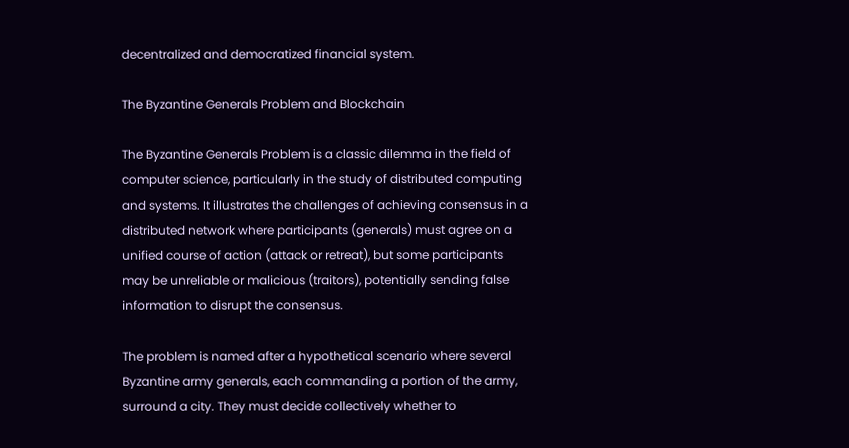decentralized and democratized financial system.

The Byzantine Generals Problem and Blockchain

The Byzantine Generals Problem is a classic dilemma in the field of computer science, particularly in the study of distributed computing and systems. It illustrates the challenges of achieving consensus in a distributed network where participants (generals) must agree on a unified course of action (attack or retreat), but some participants may be unreliable or malicious (traitors), potentially sending false information to disrupt the consensus.

The problem is named after a hypothetical scenario where several Byzantine army generals, each commanding a portion of the army, surround a city. They must decide collectively whether to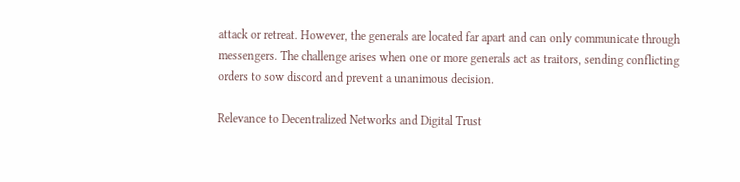attack or retreat. However, the generals are located far apart and can only communicate through messengers. The challenge arises when one or more generals act as traitors, sending conflicting orders to sow discord and prevent a unanimous decision.

Relevance to Decentralized Networks and Digital Trust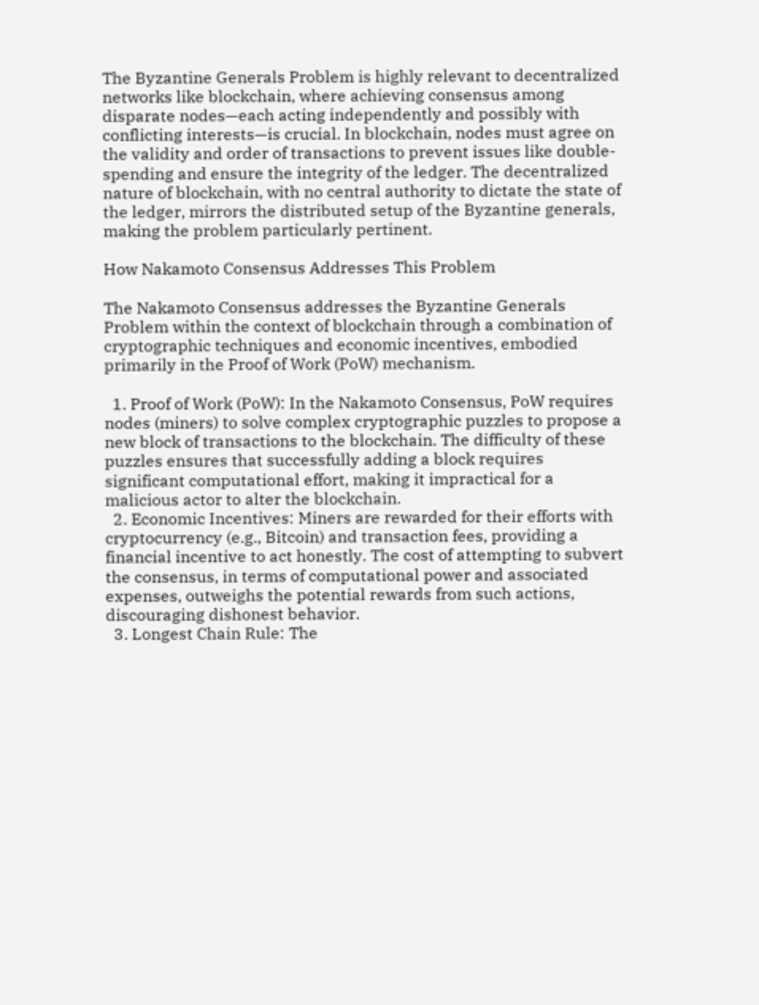The Byzantine Generals Problem is highly relevant to decentralized networks like blockchain, where achieving consensus among disparate nodes—each acting independently and possibly with conflicting interests—is crucial. In blockchain, nodes must agree on the validity and order of transactions to prevent issues like double-spending and ensure the integrity of the ledger. The decentralized nature of blockchain, with no central authority to dictate the state of the ledger, mirrors the distributed setup of the Byzantine generals, making the problem particularly pertinent.

How Nakamoto Consensus Addresses This Problem

The Nakamoto Consensus addresses the Byzantine Generals Problem within the context of blockchain through a combination of cryptographic techniques and economic incentives, embodied primarily in the Proof of Work (PoW) mechanism.

  1. Proof of Work (PoW): In the Nakamoto Consensus, PoW requires nodes (miners) to solve complex cryptographic puzzles to propose a new block of transactions to the blockchain. The difficulty of these puzzles ensures that successfully adding a block requires significant computational effort, making it impractical for a malicious actor to alter the blockchain.
  2. Economic Incentives: Miners are rewarded for their efforts with cryptocurrency (e.g., Bitcoin) and transaction fees, providing a financial incentive to act honestly. The cost of attempting to subvert the consensus, in terms of computational power and associated expenses, outweighs the potential rewards from such actions, discouraging dishonest behavior.
  3. Longest Chain Rule: The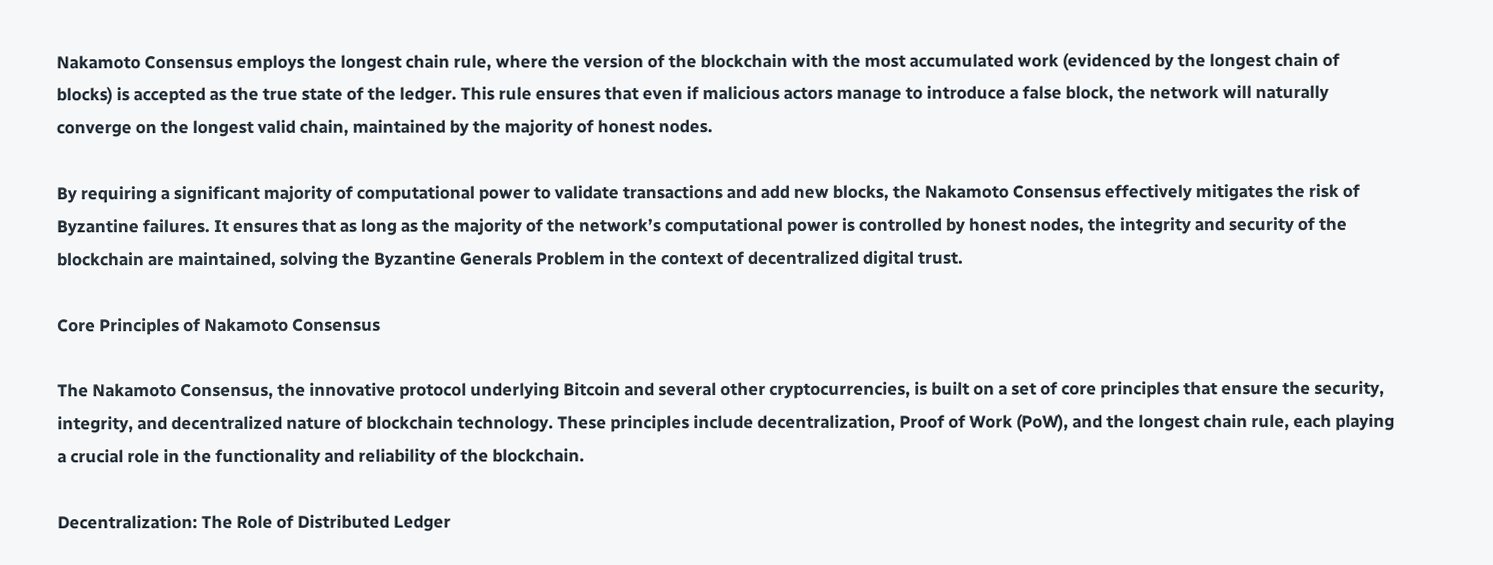Nakamoto Consensus employs the longest chain rule, where the version of the blockchain with the most accumulated work (evidenced by the longest chain of blocks) is accepted as the true state of the ledger. This rule ensures that even if malicious actors manage to introduce a false block, the network will naturally converge on the longest valid chain, maintained by the majority of honest nodes.

By requiring a significant majority of computational power to validate transactions and add new blocks, the Nakamoto Consensus effectively mitigates the risk of Byzantine failures. It ensures that as long as the majority of the network’s computational power is controlled by honest nodes, the integrity and security of the blockchain are maintained, solving the Byzantine Generals Problem in the context of decentralized digital trust.

Core Principles of Nakamoto Consensus

The Nakamoto Consensus, the innovative protocol underlying Bitcoin and several other cryptocurrencies, is built on a set of core principles that ensure the security, integrity, and decentralized nature of blockchain technology. These principles include decentralization, Proof of Work (PoW), and the longest chain rule, each playing a crucial role in the functionality and reliability of the blockchain.

Decentralization: The Role of Distributed Ledger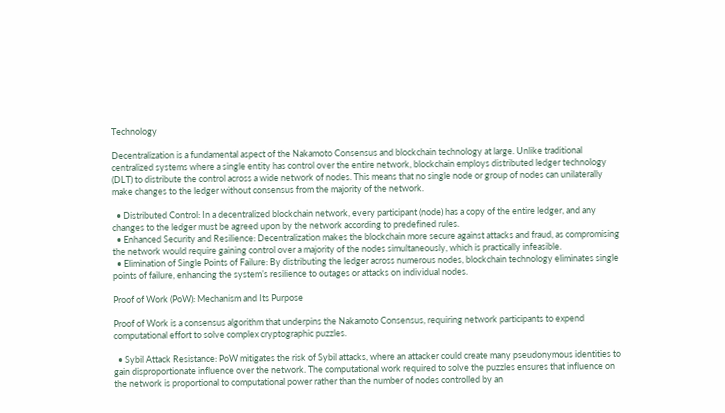Technology

Decentralization is a fundamental aspect of the Nakamoto Consensus and blockchain technology at large. Unlike traditional centralized systems where a single entity has control over the entire network, blockchain employs distributed ledger technology (DLT) to distribute the control across a wide network of nodes. This means that no single node or group of nodes can unilaterally make changes to the ledger without consensus from the majority of the network.

  • Distributed Control: In a decentralized blockchain network, every participant (node) has a copy of the entire ledger, and any changes to the ledger must be agreed upon by the network according to predefined rules.
  • Enhanced Security and Resilience: Decentralization makes the blockchain more secure against attacks and fraud, as compromising the network would require gaining control over a majority of the nodes simultaneously, which is practically infeasible.
  • Elimination of Single Points of Failure: By distributing the ledger across numerous nodes, blockchain technology eliminates single points of failure, enhancing the system’s resilience to outages or attacks on individual nodes.

Proof of Work (PoW): Mechanism and Its Purpose

Proof of Work is a consensus algorithm that underpins the Nakamoto Consensus, requiring network participants to expend computational effort to solve complex cryptographic puzzles.

  • Sybil Attack Resistance: PoW mitigates the risk of Sybil attacks, where an attacker could create many pseudonymous identities to gain disproportionate influence over the network. The computational work required to solve the puzzles ensures that influence on the network is proportional to computational power rather than the number of nodes controlled by an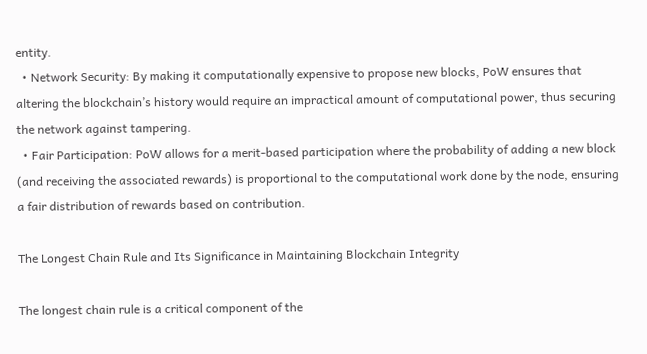entity.
  • Network Security: By making it computationally expensive to propose new blocks, PoW ensures that altering the blockchain’s history would require an impractical amount of computational power, thus securing the network against tampering.
  • Fair Participation: PoW allows for a merit-based participation where the probability of adding a new block (and receiving the associated rewards) is proportional to the computational work done by the node, ensuring a fair distribution of rewards based on contribution.

The Longest Chain Rule and Its Significance in Maintaining Blockchain Integrity

The longest chain rule is a critical component of the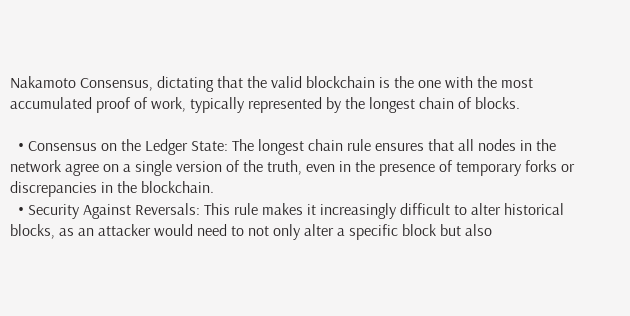Nakamoto Consensus, dictating that the valid blockchain is the one with the most accumulated proof of work, typically represented by the longest chain of blocks.

  • Consensus on the Ledger State: The longest chain rule ensures that all nodes in the network agree on a single version of the truth, even in the presence of temporary forks or discrepancies in the blockchain.
  • Security Against Reversals: This rule makes it increasingly difficult to alter historical blocks, as an attacker would need to not only alter a specific block but also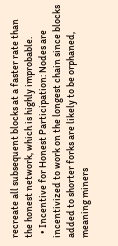recreate all subsequent blocks at a faster rate than the honest network, which is highly improbable.
  • Incentive for Honest Participation: Nodes are incentivized to work on the longest chain since blocks added to shorter forks are likely to be orphaned, meaning miners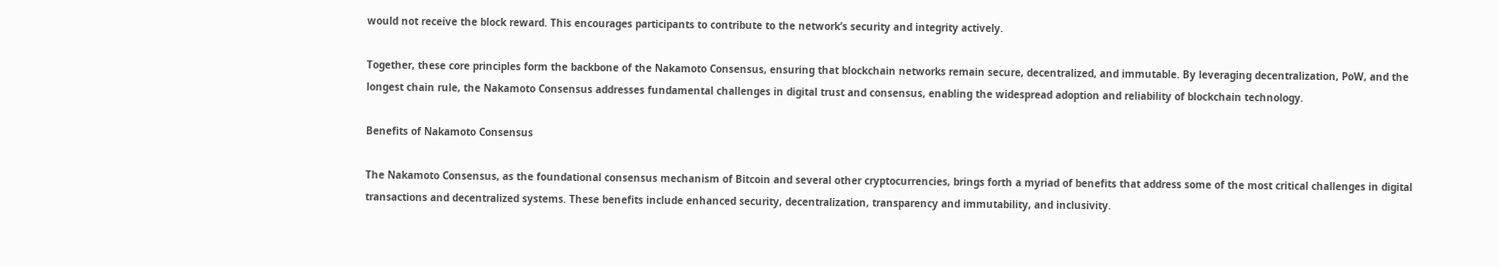would not receive the block reward. This encourages participants to contribute to the network’s security and integrity actively.

Together, these core principles form the backbone of the Nakamoto Consensus, ensuring that blockchain networks remain secure, decentralized, and immutable. By leveraging decentralization, PoW, and the longest chain rule, the Nakamoto Consensus addresses fundamental challenges in digital trust and consensus, enabling the widespread adoption and reliability of blockchain technology.

Benefits of Nakamoto Consensus

The Nakamoto Consensus, as the foundational consensus mechanism of Bitcoin and several other cryptocurrencies, brings forth a myriad of benefits that address some of the most critical challenges in digital transactions and decentralized systems. These benefits include enhanced security, decentralization, transparency and immutability, and inclusivity.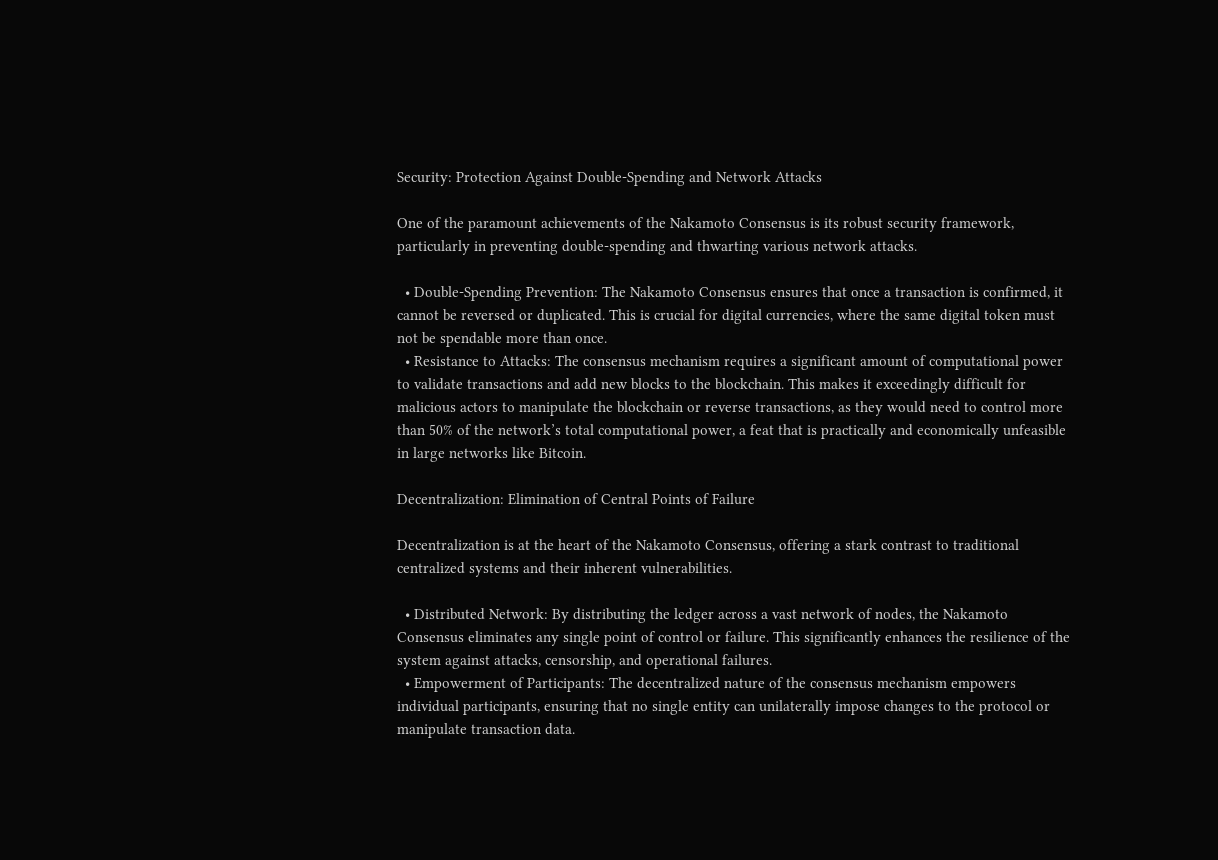Security: Protection Against Double-Spending and Network Attacks

One of the paramount achievements of the Nakamoto Consensus is its robust security framework, particularly in preventing double-spending and thwarting various network attacks.

  • Double-Spending Prevention: The Nakamoto Consensus ensures that once a transaction is confirmed, it cannot be reversed or duplicated. This is crucial for digital currencies, where the same digital token must not be spendable more than once.
  • Resistance to Attacks: The consensus mechanism requires a significant amount of computational power to validate transactions and add new blocks to the blockchain. This makes it exceedingly difficult for malicious actors to manipulate the blockchain or reverse transactions, as they would need to control more than 50% of the network’s total computational power, a feat that is practically and economically unfeasible in large networks like Bitcoin.

Decentralization: Elimination of Central Points of Failure

Decentralization is at the heart of the Nakamoto Consensus, offering a stark contrast to traditional centralized systems and their inherent vulnerabilities.

  • Distributed Network: By distributing the ledger across a vast network of nodes, the Nakamoto Consensus eliminates any single point of control or failure. This significantly enhances the resilience of the system against attacks, censorship, and operational failures.
  • Empowerment of Participants: The decentralized nature of the consensus mechanism empowers individual participants, ensuring that no single entity can unilaterally impose changes to the protocol or manipulate transaction data.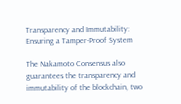Transparency and Immutability: Ensuring a Tamper-Proof System

The Nakamoto Consensus also guarantees the transparency and immutability of the blockchain, two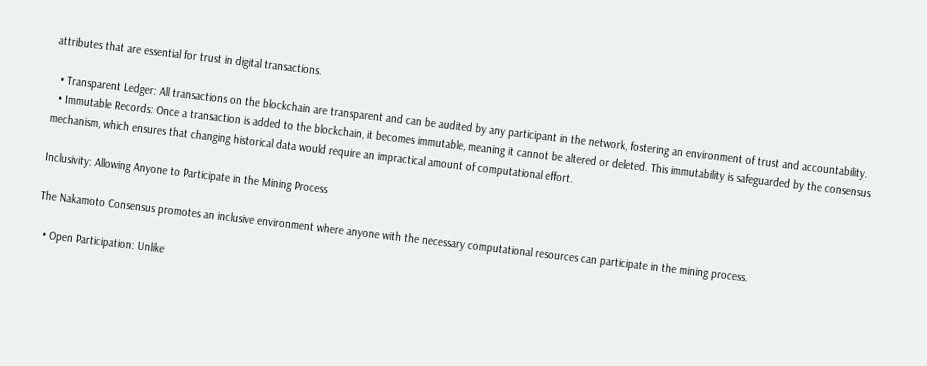attributes that are essential for trust in digital transactions.

  • Transparent Ledger: All transactions on the blockchain are transparent and can be audited by any participant in the network, fostering an environment of trust and accountability.
  • Immutable Records: Once a transaction is added to the blockchain, it becomes immutable, meaning it cannot be altered or deleted. This immutability is safeguarded by the consensus mechanism, which ensures that changing historical data would require an impractical amount of computational effort.

Inclusivity: Allowing Anyone to Participate in the Mining Process

The Nakamoto Consensus promotes an inclusive environment where anyone with the necessary computational resources can participate in the mining process.

  • Open Participation: Unlike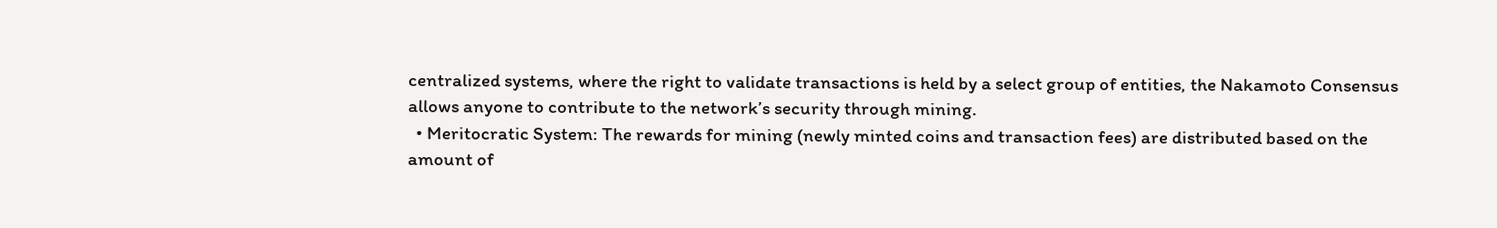centralized systems, where the right to validate transactions is held by a select group of entities, the Nakamoto Consensus allows anyone to contribute to the network’s security through mining.
  • Meritocratic System: The rewards for mining (newly minted coins and transaction fees) are distributed based on the amount of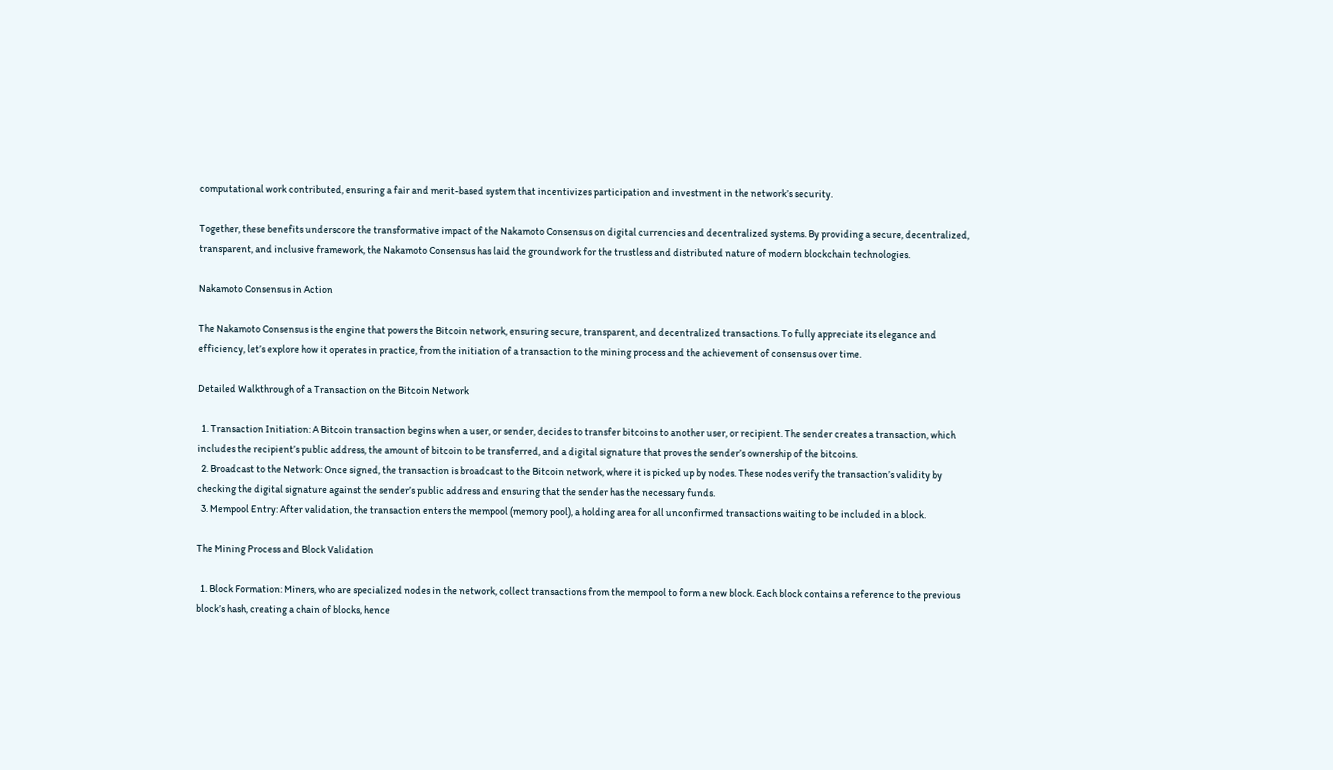computational work contributed, ensuring a fair and merit-based system that incentivizes participation and investment in the network’s security.

Together, these benefits underscore the transformative impact of the Nakamoto Consensus on digital currencies and decentralized systems. By providing a secure, decentralized, transparent, and inclusive framework, the Nakamoto Consensus has laid the groundwork for the trustless and distributed nature of modern blockchain technologies.

Nakamoto Consensus in Action

The Nakamoto Consensus is the engine that powers the Bitcoin network, ensuring secure, transparent, and decentralized transactions. To fully appreciate its elegance and efficiency, let’s explore how it operates in practice, from the initiation of a transaction to the mining process and the achievement of consensus over time.

Detailed Walkthrough of a Transaction on the Bitcoin Network

  1. Transaction Initiation: A Bitcoin transaction begins when a user, or sender, decides to transfer bitcoins to another user, or recipient. The sender creates a transaction, which includes the recipient’s public address, the amount of bitcoin to be transferred, and a digital signature that proves the sender’s ownership of the bitcoins.
  2. Broadcast to the Network: Once signed, the transaction is broadcast to the Bitcoin network, where it is picked up by nodes. These nodes verify the transaction’s validity by checking the digital signature against the sender’s public address and ensuring that the sender has the necessary funds.
  3. Mempool Entry: After validation, the transaction enters the mempool (memory pool), a holding area for all unconfirmed transactions waiting to be included in a block.

The Mining Process and Block Validation

  1. Block Formation: Miners, who are specialized nodes in the network, collect transactions from the mempool to form a new block. Each block contains a reference to the previous block’s hash, creating a chain of blocks, hence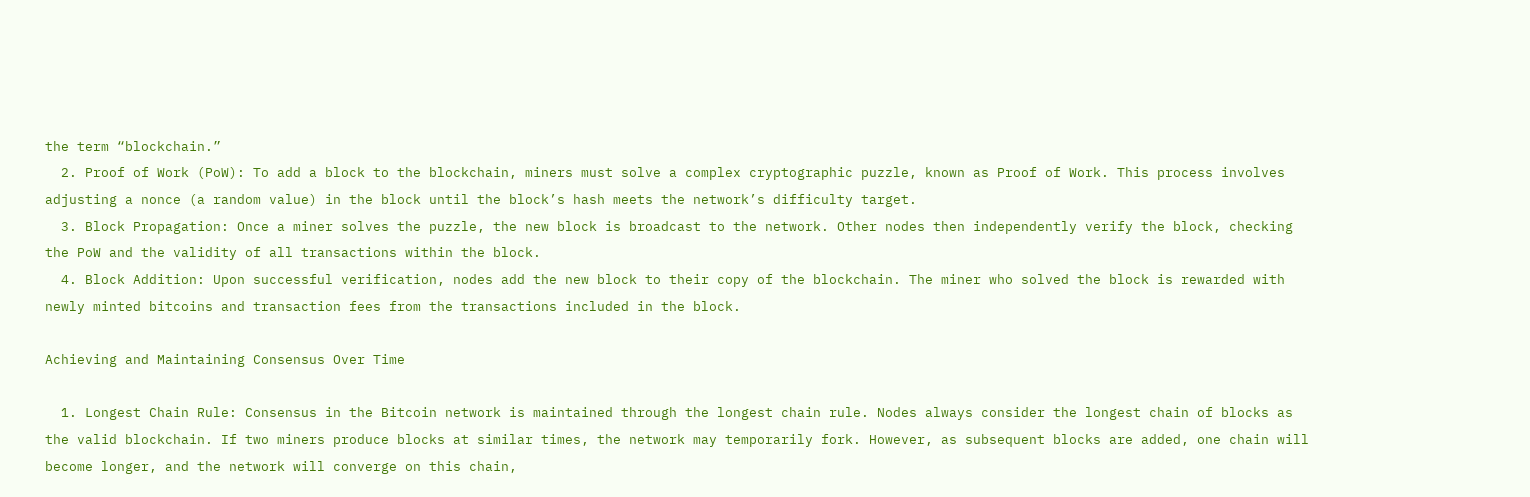the term “blockchain.”
  2. Proof of Work (PoW): To add a block to the blockchain, miners must solve a complex cryptographic puzzle, known as Proof of Work. This process involves adjusting a nonce (a random value) in the block until the block’s hash meets the network’s difficulty target.
  3. Block Propagation: Once a miner solves the puzzle, the new block is broadcast to the network. Other nodes then independently verify the block, checking the PoW and the validity of all transactions within the block.
  4. Block Addition: Upon successful verification, nodes add the new block to their copy of the blockchain. The miner who solved the block is rewarded with newly minted bitcoins and transaction fees from the transactions included in the block.

Achieving and Maintaining Consensus Over Time

  1. Longest Chain Rule: Consensus in the Bitcoin network is maintained through the longest chain rule. Nodes always consider the longest chain of blocks as the valid blockchain. If two miners produce blocks at similar times, the network may temporarily fork. However, as subsequent blocks are added, one chain will become longer, and the network will converge on this chain,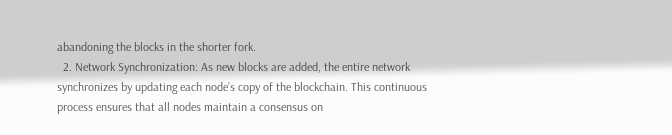abandoning the blocks in the shorter fork.
  2. Network Synchronization: As new blocks are added, the entire network synchronizes by updating each node’s copy of the blockchain. This continuous process ensures that all nodes maintain a consensus on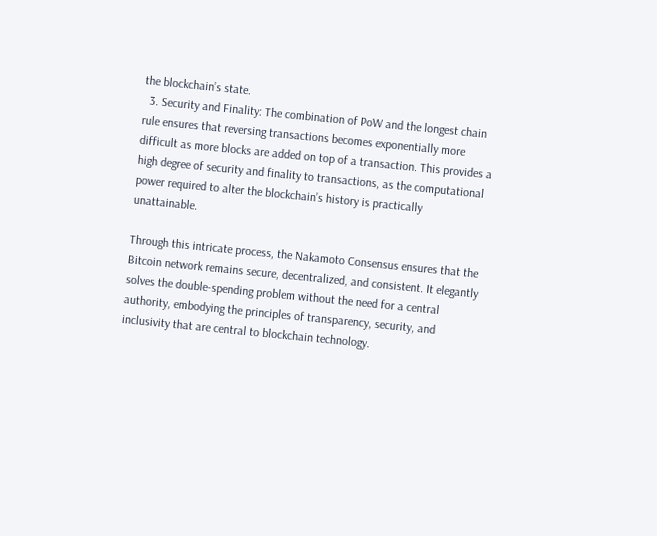the blockchain’s state.
  3. Security and Finality: The combination of PoW and the longest chain rule ensures that reversing transactions becomes exponentially more difficult as more blocks are added on top of a transaction. This provides a high degree of security and finality to transactions, as the computational power required to alter the blockchain’s history is practically unattainable.

Through this intricate process, the Nakamoto Consensus ensures that the Bitcoin network remains secure, decentralized, and consistent. It elegantly solves the double-spending problem without the need for a central authority, embodying the principles of transparency, security, and inclusivity that are central to blockchain technology.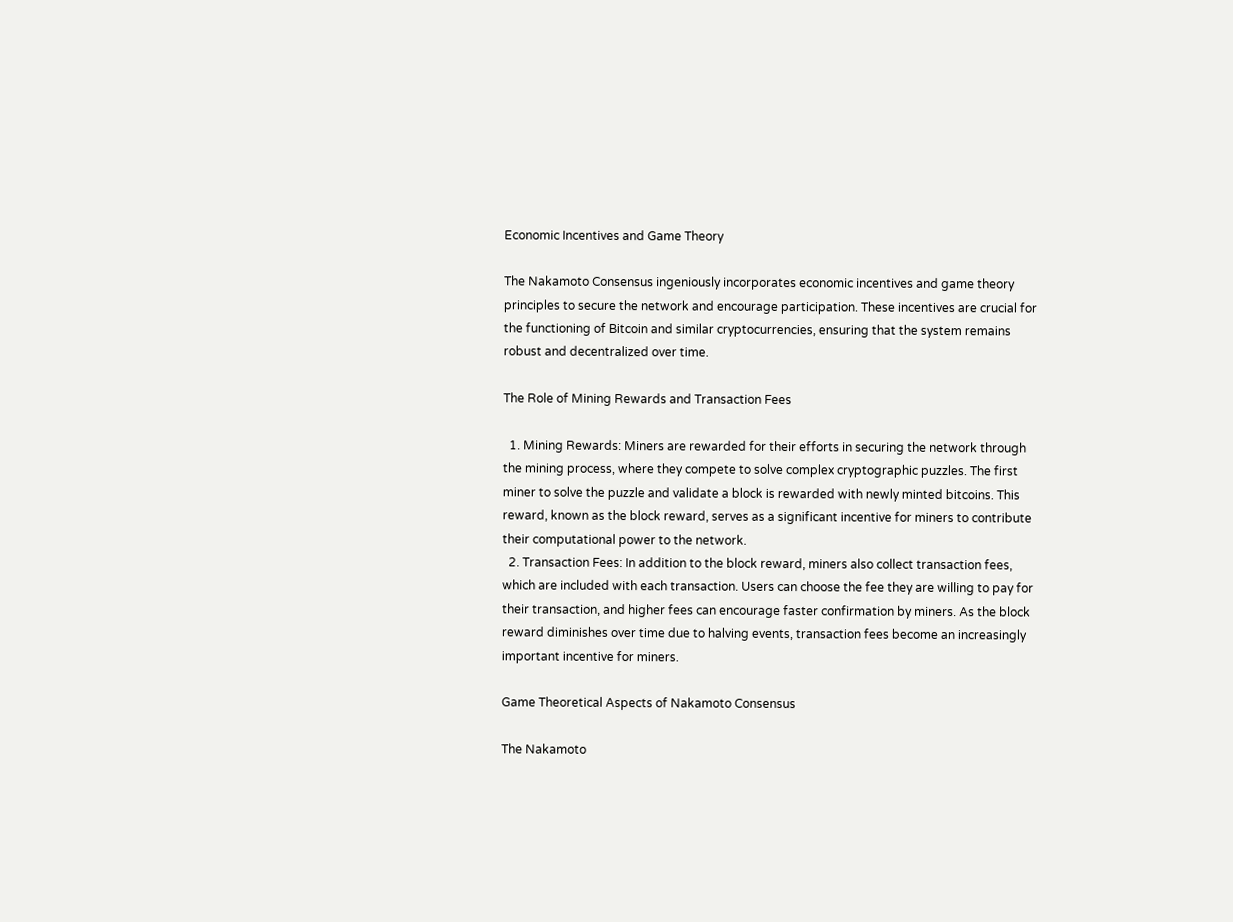Economic Incentives and Game Theory

The Nakamoto Consensus ingeniously incorporates economic incentives and game theory principles to secure the network and encourage participation. These incentives are crucial for the functioning of Bitcoin and similar cryptocurrencies, ensuring that the system remains robust and decentralized over time.

The Role of Mining Rewards and Transaction Fees

  1. Mining Rewards: Miners are rewarded for their efforts in securing the network through the mining process, where they compete to solve complex cryptographic puzzles. The first miner to solve the puzzle and validate a block is rewarded with newly minted bitcoins. This reward, known as the block reward, serves as a significant incentive for miners to contribute their computational power to the network.
  2. Transaction Fees: In addition to the block reward, miners also collect transaction fees, which are included with each transaction. Users can choose the fee they are willing to pay for their transaction, and higher fees can encourage faster confirmation by miners. As the block reward diminishes over time due to halving events, transaction fees become an increasingly important incentive for miners.

Game Theoretical Aspects of Nakamoto Consensus

The Nakamoto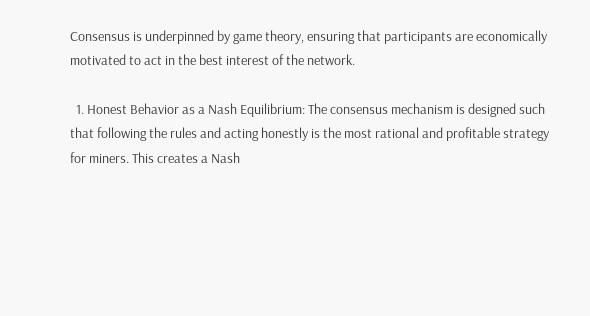Consensus is underpinned by game theory, ensuring that participants are economically motivated to act in the best interest of the network.

  1. Honest Behavior as a Nash Equilibrium: The consensus mechanism is designed such that following the rules and acting honestly is the most rational and profitable strategy for miners. This creates a Nash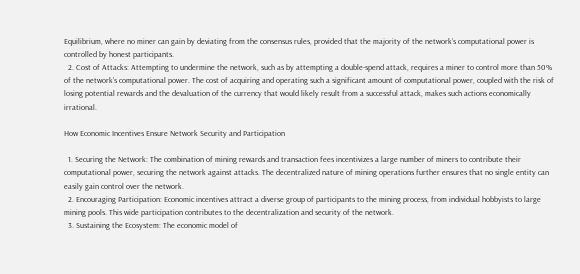Equilibrium, where no miner can gain by deviating from the consensus rules, provided that the majority of the network’s computational power is controlled by honest participants.
  2. Cost of Attacks: Attempting to undermine the network, such as by attempting a double-spend attack, requires a miner to control more than 50% of the network’s computational power. The cost of acquiring and operating such a significant amount of computational power, coupled with the risk of losing potential rewards and the devaluation of the currency that would likely result from a successful attack, makes such actions economically irrational.

How Economic Incentives Ensure Network Security and Participation

  1. Securing the Network: The combination of mining rewards and transaction fees incentivizes a large number of miners to contribute their computational power, securing the network against attacks. The decentralized nature of mining operations further ensures that no single entity can easily gain control over the network.
  2. Encouraging Participation: Economic incentives attract a diverse group of participants to the mining process, from individual hobbyists to large mining pools. This wide participation contributes to the decentralization and security of the network.
  3. Sustaining the Ecosystem: The economic model of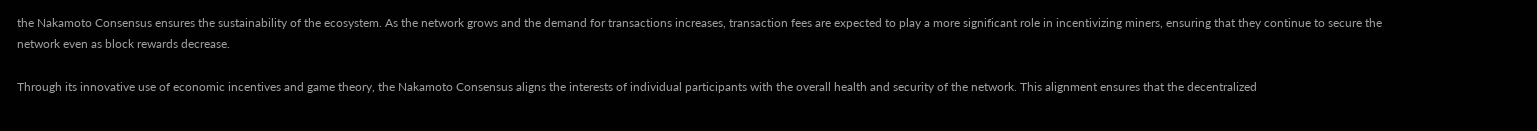the Nakamoto Consensus ensures the sustainability of the ecosystem. As the network grows and the demand for transactions increases, transaction fees are expected to play a more significant role in incentivizing miners, ensuring that they continue to secure the network even as block rewards decrease.

Through its innovative use of economic incentives and game theory, the Nakamoto Consensus aligns the interests of individual participants with the overall health and security of the network. This alignment ensures that the decentralized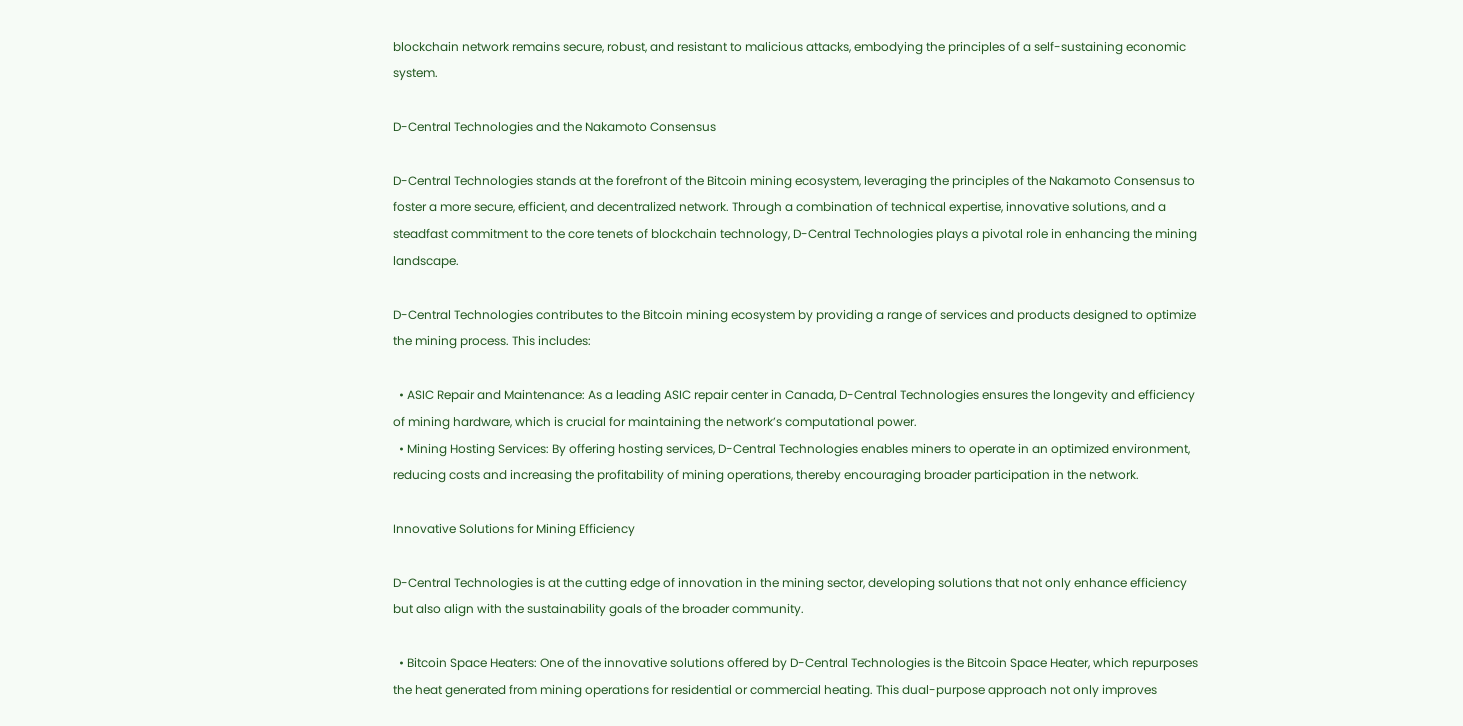blockchain network remains secure, robust, and resistant to malicious attacks, embodying the principles of a self-sustaining economic system.

D-Central Technologies and the Nakamoto Consensus

D-Central Technologies stands at the forefront of the Bitcoin mining ecosystem, leveraging the principles of the Nakamoto Consensus to foster a more secure, efficient, and decentralized network. Through a combination of technical expertise, innovative solutions, and a steadfast commitment to the core tenets of blockchain technology, D-Central Technologies plays a pivotal role in enhancing the mining landscape.

D-Central Technologies contributes to the Bitcoin mining ecosystem by providing a range of services and products designed to optimize the mining process. This includes:

  • ASIC Repair and Maintenance: As a leading ASIC repair center in Canada, D-Central Technologies ensures the longevity and efficiency of mining hardware, which is crucial for maintaining the network’s computational power.
  • Mining Hosting Services: By offering hosting services, D-Central Technologies enables miners to operate in an optimized environment, reducing costs and increasing the profitability of mining operations, thereby encouraging broader participation in the network.

Innovative Solutions for Mining Efficiency

D-Central Technologies is at the cutting edge of innovation in the mining sector, developing solutions that not only enhance efficiency but also align with the sustainability goals of the broader community.

  • Bitcoin Space Heaters: One of the innovative solutions offered by D-Central Technologies is the Bitcoin Space Heater, which repurposes the heat generated from mining operations for residential or commercial heating. This dual-purpose approach not only improves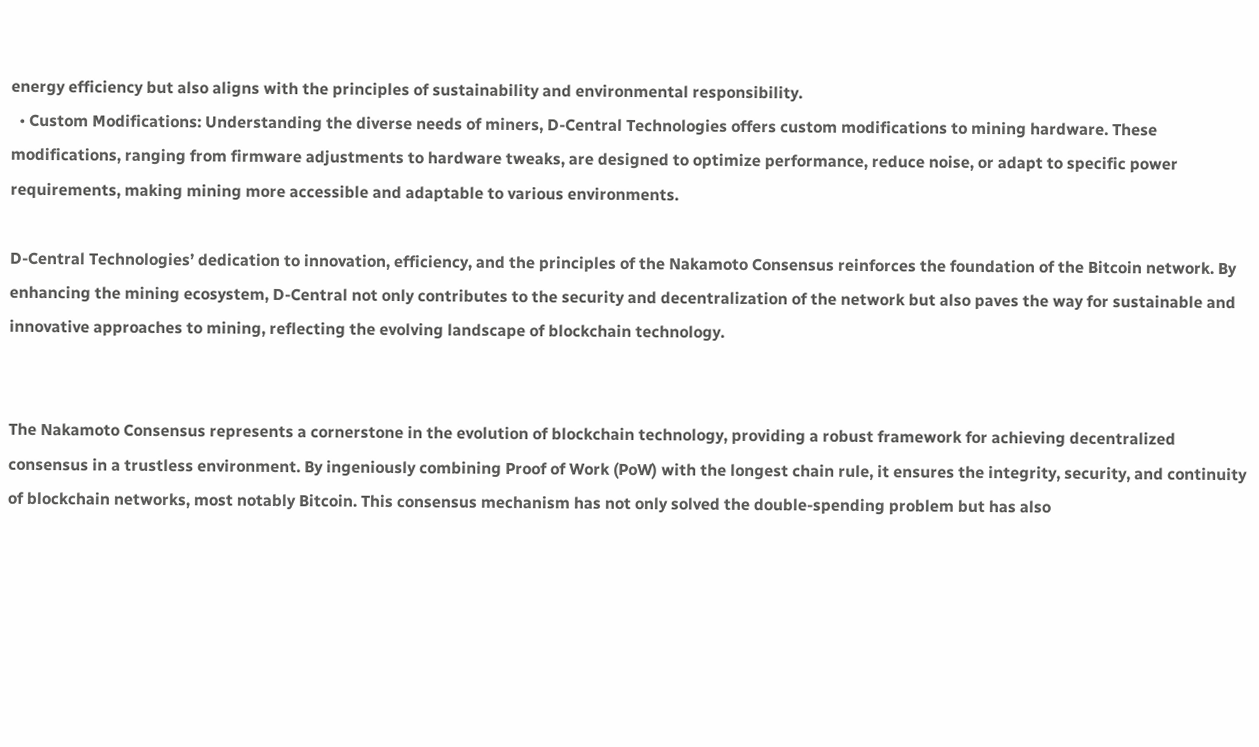energy efficiency but also aligns with the principles of sustainability and environmental responsibility.
  • Custom Modifications: Understanding the diverse needs of miners, D-Central Technologies offers custom modifications to mining hardware. These modifications, ranging from firmware adjustments to hardware tweaks, are designed to optimize performance, reduce noise, or adapt to specific power requirements, making mining more accessible and adaptable to various environments.

D-Central Technologies’ dedication to innovation, efficiency, and the principles of the Nakamoto Consensus reinforces the foundation of the Bitcoin network. By enhancing the mining ecosystem, D-Central not only contributes to the security and decentralization of the network but also paves the way for sustainable and innovative approaches to mining, reflecting the evolving landscape of blockchain technology.


The Nakamoto Consensus represents a cornerstone in the evolution of blockchain technology, providing a robust framework for achieving decentralized consensus in a trustless environment. By ingeniously combining Proof of Work (PoW) with the longest chain rule, it ensures the integrity, security, and continuity of blockchain networks, most notably Bitcoin. This consensus mechanism has not only solved the double-spending problem but has also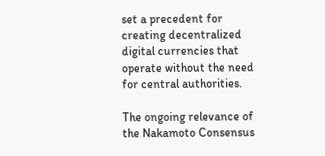set a precedent for creating decentralized digital currencies that operate without the need for central authorities.

The ongoing relevance of the Nakamoto Consensus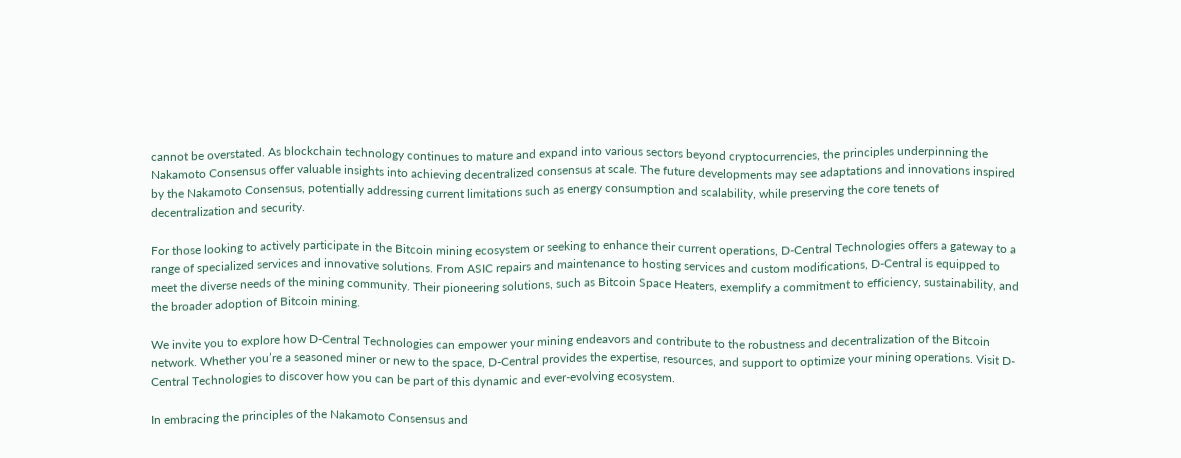cannot be overstated. As blockchain technology continues to mature and expand into various sectors beyond cryptocurrencies, the principles underpinning the Nakamoto Consensus offer valuable insights into achieving decentralized consensus at scale. The future developments may see adaptations and innovations inspired by the Nakamoto Consensus, potentially addressing current limitations such as energy consumption and scalability, while preserving the core tenets of decentralization and security.

For those looking to actively participate in the Bitcoin mining ecosystem or seeking to enhance their current operations, D-Central Technologies offers a gateway to a range of specialized services and innovative solutions. From ASIC repairs and maintenance to hosting services and custom modifications, D-Central is equipped to meet the diverse needs of the mining community. Their pioneering solutions, such as Bitcoin Space Heaters, exemplify a commitment to efficiency, sustainability, and the broader adoption of Bitcoin mining.

We invite you to explore how D-Central Technologies can empower your mining endeavors and contribute to the robustness and decentralization of the Bitcoin network. Whether you’re a seasoned miner or new to the space, D-Central provides the expertise, resources, and support to optimize your mining operations. Visit D-Central Technologies to discover how you can be part of this dynamic and ever-evolving ecosystem.

In embracing the principles of the Nakamoto Consensus and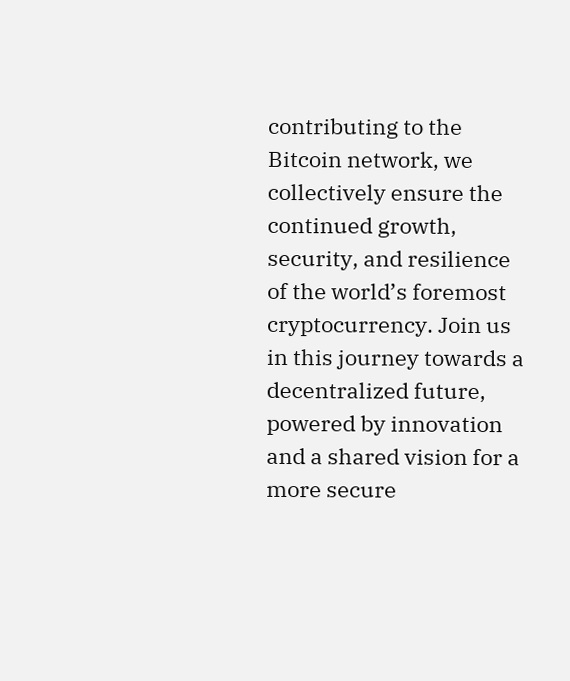contributing to the Bitcoin network, we collectively ensure the continued growth, security, and resilience of the world’s foremost cryptocurrency. Join us in this journey towards a decentralized future, powered by innovation and a shared vision for a more secure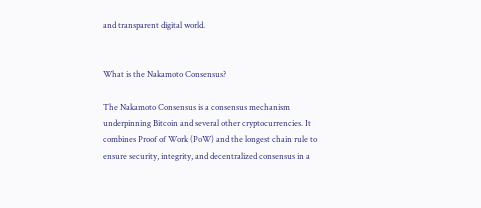and transparent digital world.


What is the Nakamoto Consensus?

The Nakamoto Consensus is a consensus mechanism underpinning Bitcoin and several other cryptocurrencies. It combines Proof of Work (PoW) and the longest chain rule to ensure security, integrity, and decentralized consensus in a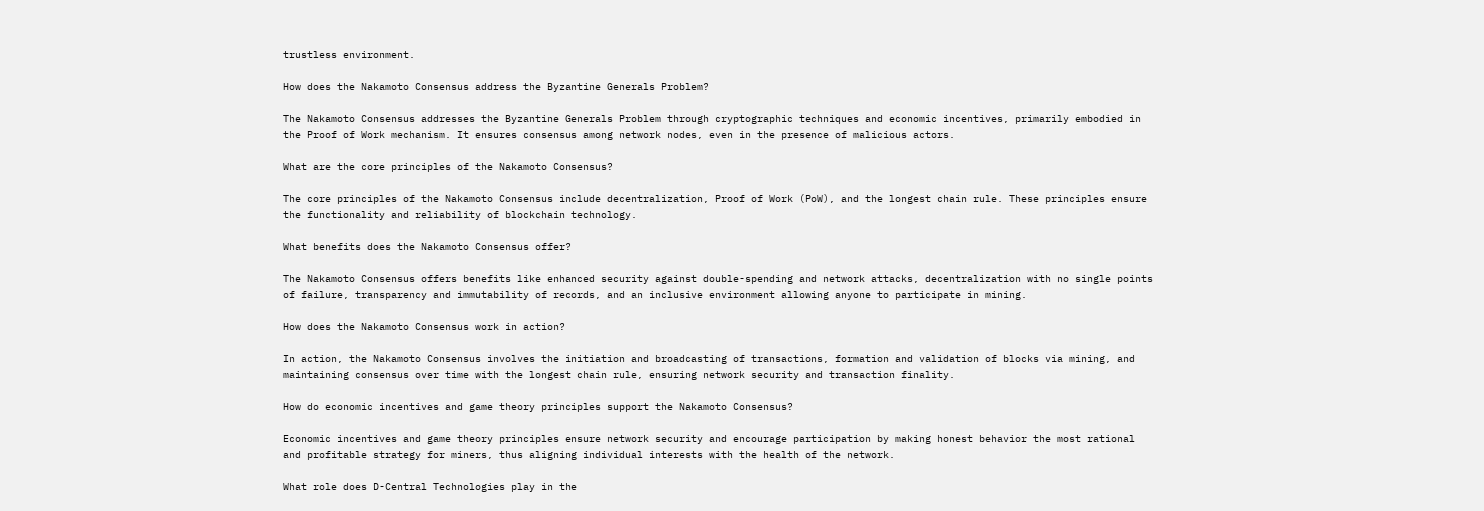trustless environment.

How does the Nakamoto Consensus address the Byzantine Generals Problem?

The Nakamoto Consensus addresses the Byzantine Generals Problem through cryptographic techniques and economic incentives, primarily embodied in the Proof of Work mechanism. It ensures consensus among network nodes, even in the presence of malicious actors.

What are the core principles of the Nakamoto Consensus?

The core principles of the Nakamoto Consensus include decentralization, Proof of Work (PoW), and the longest chain rule. These principles ensure the functionality and reliability of blockchain technology.

What benefits does the Nakamoto Consensus offer?

The Nakamoto Consensus offers benefits like enhanced security against double-spending and network attacks, decentralization with no single points of failure, transparency and immutability of records, and an inclusive environment allowing anyone to participate in mining.

How does the Nakamoto Consensus work in action?

In action, the Nakamoto Consensus involves the initiation and broadcasting of transactions, formation and validation of blocks via mining, and maintaining consensus over time with the longest chain rule, ensuring network security and transaction finality.

How do economic incentives and game theory principles support the Nakamoto Consensus?

Economic incentives and game theory principles ensure network security and encourage participation by making honest behavior the most rational and profitable strategy for miners, thus aligning individual interests with the health of the network.

What role does D-Central Technologies play in the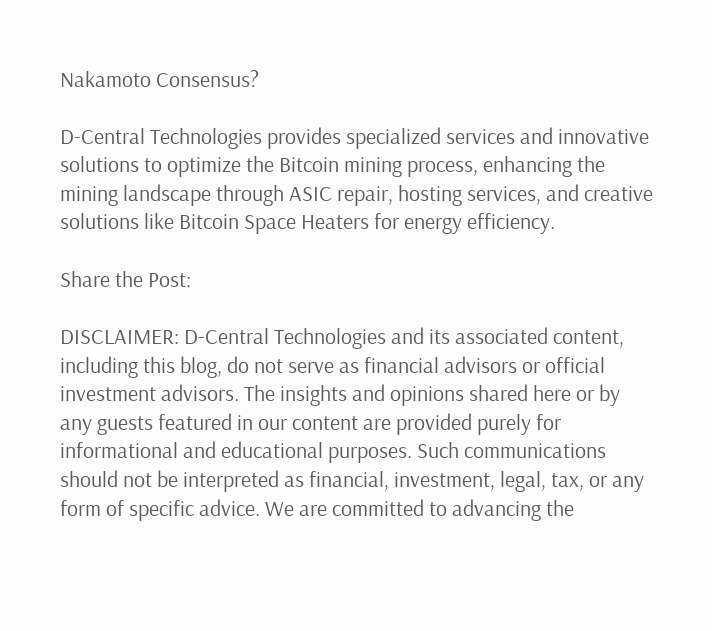Nakamoto Consensus?

D-Central Technologies provides specialized services and innovative solutions to optimize the Bitcoin mining process, enhancing the mining landscape through ASIC repair, hosting services, and creative solutions like Bitcoin Space Heaters for energy efficiency.

Share the Post:

DISCLAIMER: D-Central Technologies and its associated content, including this blog, do not serve as financial advisors or official investment advisors. The insights and opinions shared here or by any guests featured in our content are provided purely for informational and educational purposes. Such communications should not be interpreted as financial, investment, legal, tax, or any form of specific advice. We are committed to advancing the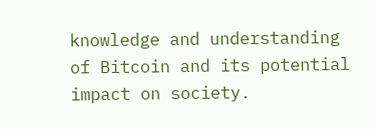knowledge and understanding of Bitcoin and its potential impact on society.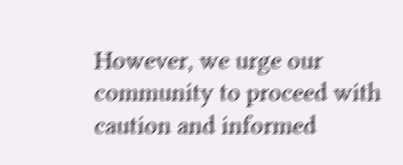However, we urge our community to proceed with caution and informed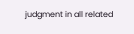judgment in all related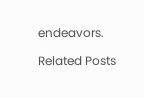endeavors.

Related Posts